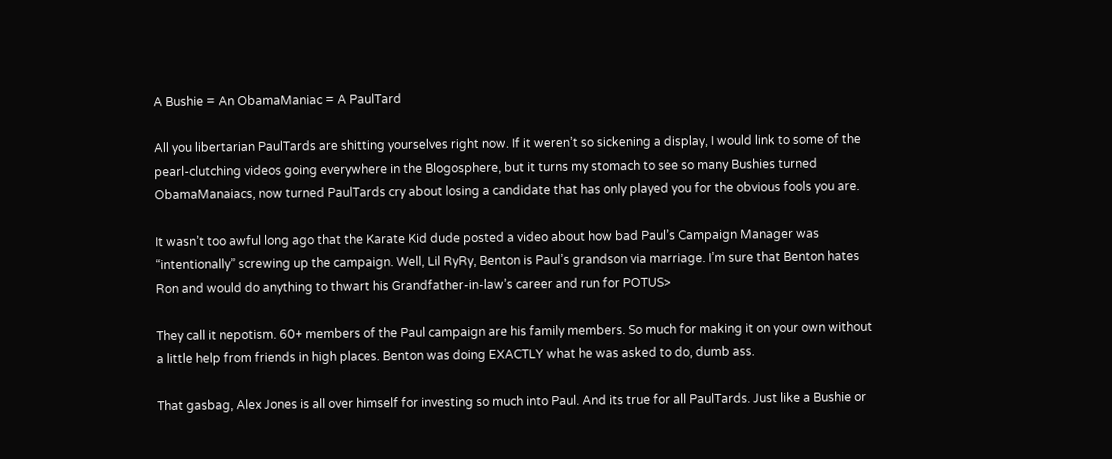A Bushie = An ObamaManiac = A PaulTard

All you libertarian PaulTards are shitting yourselves right now. If it weren’t so sickening a display, I would link to some of the pearl-clutching videos going everywhere in the Blogosphere, but it turns my stomach to see so many Bushies turned ObamaManaiacs, now turned PaulTards cry about losing a candidate that has only played you for the obvious fools you are.

It wasn’t too awful long ago that the Karate Kid dude posted a video about how bad Paul’s Campaign Manager was “intentionally” screwing up the campaign. Well, Lil RyRy, Benton is Paul’s grandson via marriage. I’m sure that Benton hates Ron and would do anything to thwart his Grandfather-in-law’s career and run for POTUS>

They call it nepotism. 60+ members of the Paul campaign are his family members. So much for making it on your own without a little help from friends in high places. Benton was doing EXACTLY what he was asked to do, dumb ass.

That gasbag, Alex Jones is all over himself for investing so much into Paul. And its true for all PaulTards. Just like a Bushie or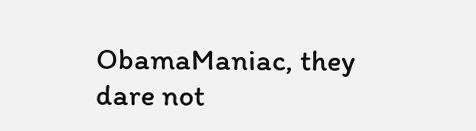ObamaManiac, they dare not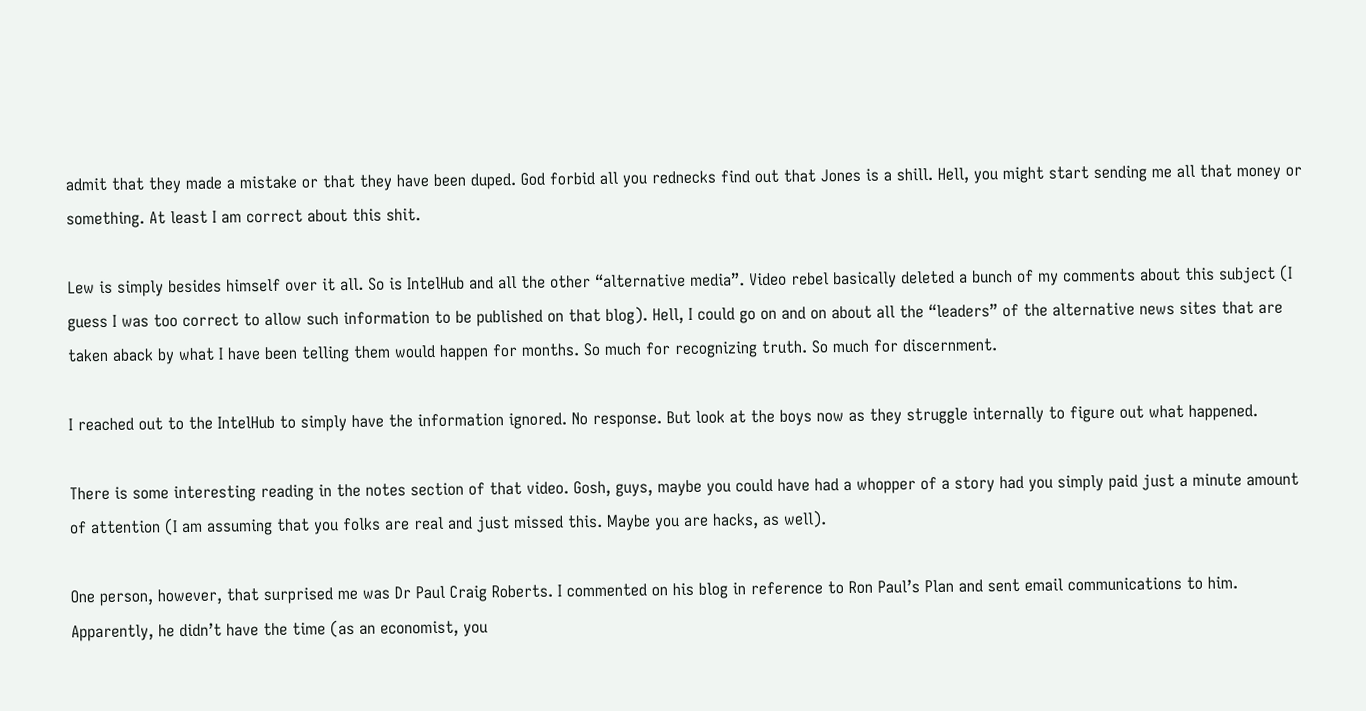admit that they made a mistake or that they have been duped. God forbid all you rednecks find out that Jones is a shill. Hell, you might start sending me all that money or something. At least I am correct about this shit.

Lew is simply besides himself over it all. So is IntelHub and all the other “alternative media”. Video rebel basically deleted a bunch of my comments about this subject (I guess I was too correct to allow such information to be published on that blog). Hell, I could go on and on about all the “leaders” of the alternative news sites that are taken aback by what I have been telling them would happen for months. So much for recognizing truth. So much for discernment.

I reached out to the IntelHub to simply have the information ignored. No response. But look at the boys now as they struggle internally to figure out what happened.

There is some interesting reading in the notes section of that video. Gosh, guys, maybe you could have had a whopper of a story had you simply paid just a minute amount of attention (I am assuming that you folks are real and just missed this. Maybe you are hacks, as well).

One person, however, that surprised me was Dr Paul Craig Roberts. I commented on his blog in reference to Ron Paul’s Plan and sent email communications to him. Apparently, he didn’t have the time (as an economist, you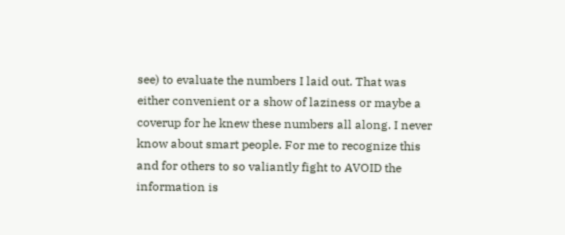see) to evaluate the numbers I laid out. That was either convenient or a show of laziness or maybe a coverup for he knew these numbers all along. I never know about smart people. For me to recognize this and for others to so valiantly fight to AVOID the information is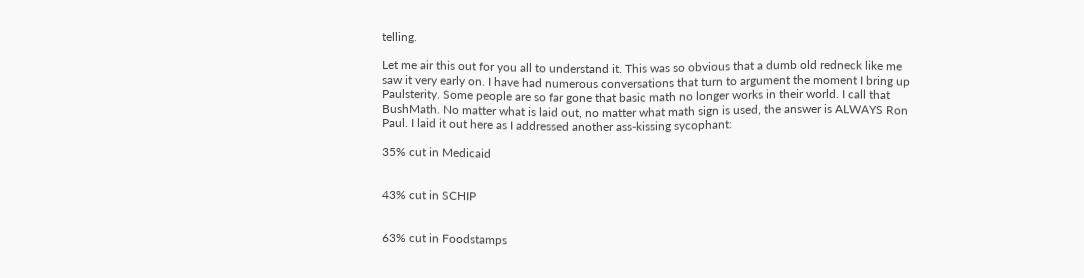telling.

Let me air this out for you all to understand it. This was so obvious that a dumb old redneck like me saw it very early on. I have had numerous conversations that turn to argument the moment I bring up Paulsterity. Some people are so far gone that basic math no longer works in their world. I call that BushMath. No matter what is laid out, no matter what math sign is used, the answer is ALWAYS Ron Paul. I laid it out here as I addressed another ass-kissing sycophant:

35% cut in Medicaid


43% cut in SCHIP


63% cut in Foodstamps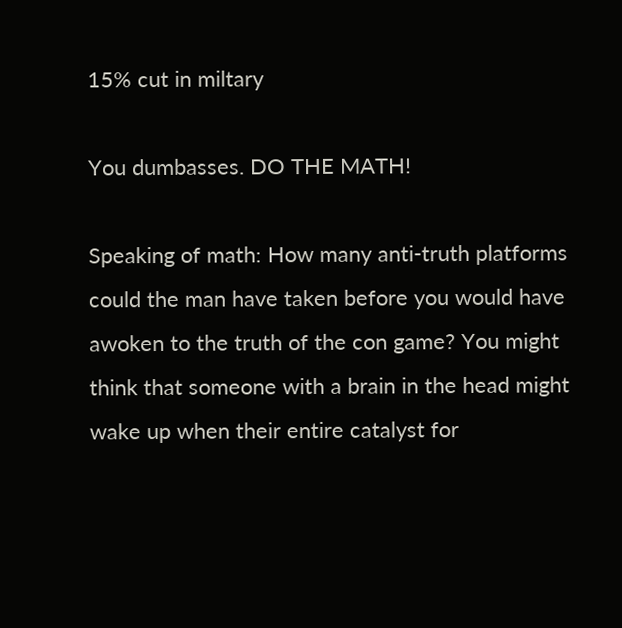15% cut in miltary

You dumbasses. DO THE MATH!

Speaking of math: How many anti-truth platforms could the man have taken before you would have awoken to the truth of the con game? You might think that someone with a brain in the head might wake up when their entire catalyst for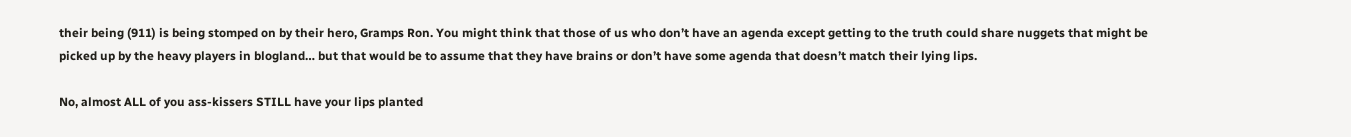their being (911) is being stomped on by their hero, Gramps Ron. You might think that those of us who don’t have an agenda except getting to the truth could share nuggets that might be picked up by the heavy players in blogland… but that would be to assume that they have brains or don’t have some agenda that doesn’t match their lying lips.

No, almost ALL of you ass-kissers STILL have your lips planted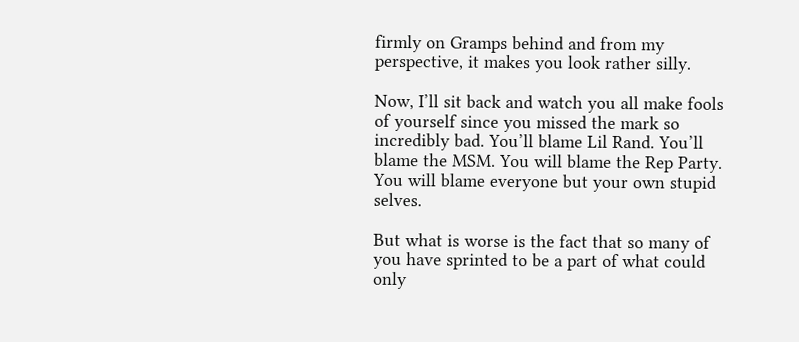firmly on Gramps behind and from my perspective, it makes you look rather silly.

Now, I’ll sit back and watch you all make fools of yourself since you missed the mark so incredibly bad. You’ll blame Lil Rand. You’ll blame the MSM. You will blame the Rep Party. You will blame everyone but your own stupid selves.

But what is worse is the fact that so many of you have sprinted to be a part of what could only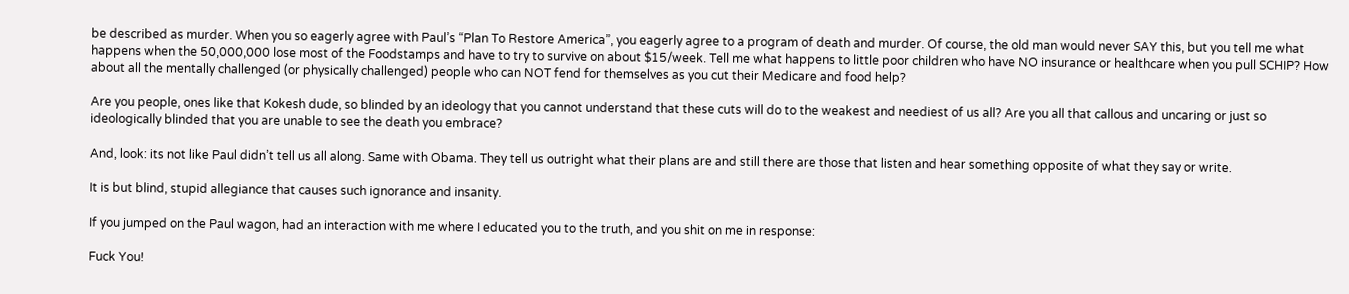be described as murder. When you so eagerly agree with Paul’s “Plan To Restore America”, you eagerly agree to a program of death and murder. Of course, the old man would never SAY this, but you tell me what happens when the 50,000,000 lose most of the Foodstamps and have to try to survive on about $15/week. Tell me what happens to little poor children who have NO insurance or healthcare when you pull SCHIP? How about all the mentally challenged (or physically challenged) people who can NOT fend for themselves as you cut their Medicare and food help?

Are you people, ones like that Kokesh dude, so blinded by an ideology that you cannot understand that these cuts will do to the weakest and neediest of us all? Are you all that callous and uncaring or just so ideologically blinded that you are unable to see the death you embrace?

And, look: its not like Paul didn’t tell us all along. Same with Obama. They tell us outright what their plans are and still there are those that listen and hear something opposite of what they say or write.

It is but blind, stupid allegiance that causes such ignorance and insanity.

If you jumped on the Paul wagon, had an interaction with me where I educated you to the truth, and you shit on me in response:

Fuck You!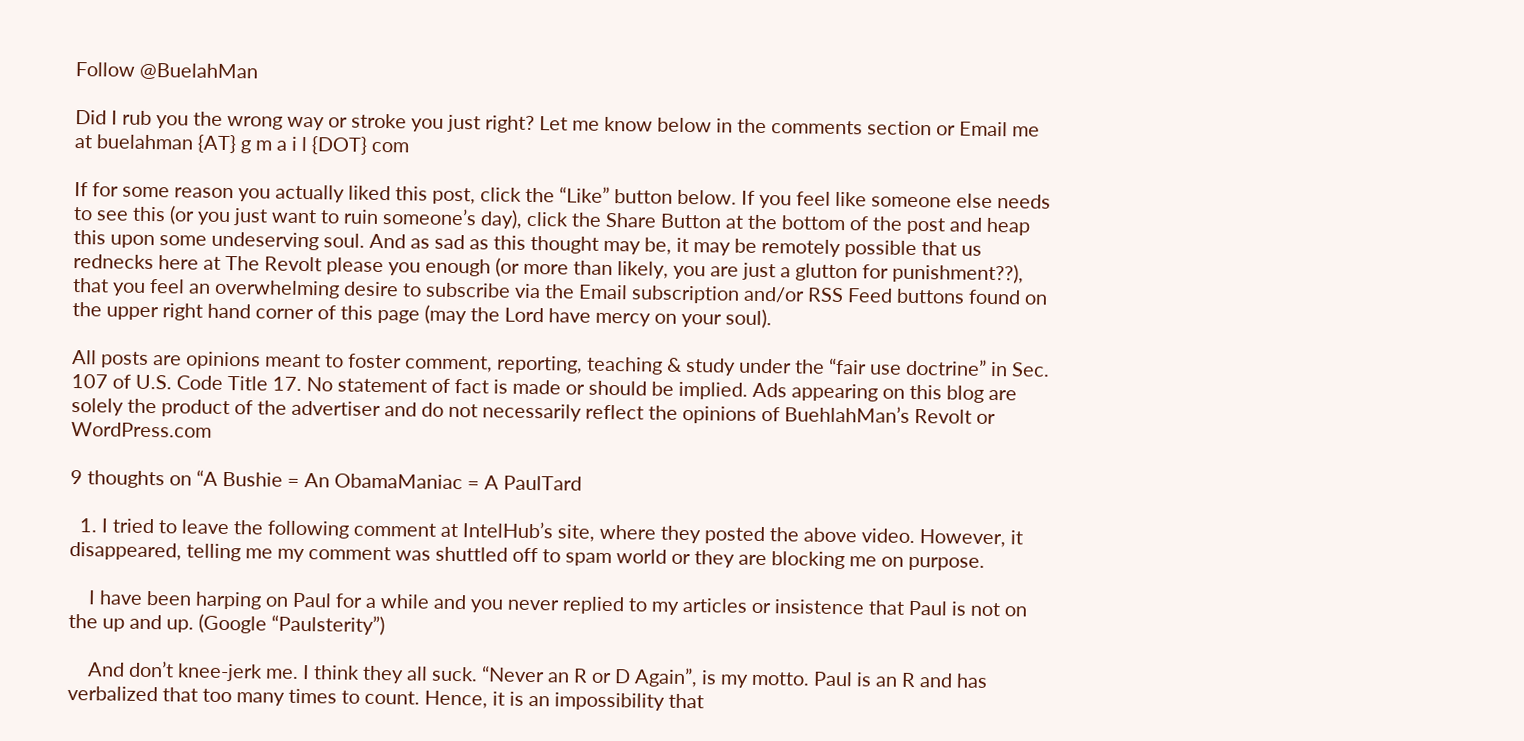Follow @BuelahMan

Did I rub you the wrong way or stroke you just right? Let me know below in the comments section or Email me at buelahman {AT} g m a i l {DOT} com

If for some reason you actually liked this post, click the “Like” button below. If you feel like someone else needs to see this (or you just want to ruin someone’s day), click the Share Button at the bottom of the post and heap this upon some undeserving soul. And as sad as this thought may be, it may be remotely possible that us rednecks here at The Revolt please you enough (or more than likely, you are just a glutton for punishment??), that you feel an overwhelming desire to subscribe via the Email subscription and/or RSS Feed buttons found on the upper right hand corner of this page (may the Lord have mercy on your soul).

All posts are opinions meant to foster comment, reporting, teaching & study under the “fair use doctrine” in Sec. 107 of U.S. Code Title 17. No statement of fact is made or should be implied. Ads appearing on this blog are solely the product of the advertiser and do not necessarily reflect the opinions of BuehlahMan’s Revolt or WordPress.com

9 thoughts on “A Bushie = An ObamaManiac = A PaulTard

  1. I tried to leave the following comment at IntelHub’s site, where they posted the above video. However, it disappeared, telling me my comment was shuttled off to spam world or they are blocking me on purpose.

    I have been harping on Paul for a while and you never replied to my articles or insistence that Paul is not on the up and up. (Google “Paulsterity”)

    And don’t knee-jerk me. I think they all suck. “Never an R or D Again”, is my motto. Paul is an R and has verbalized that too many times to count. Hence, it is an impossibility that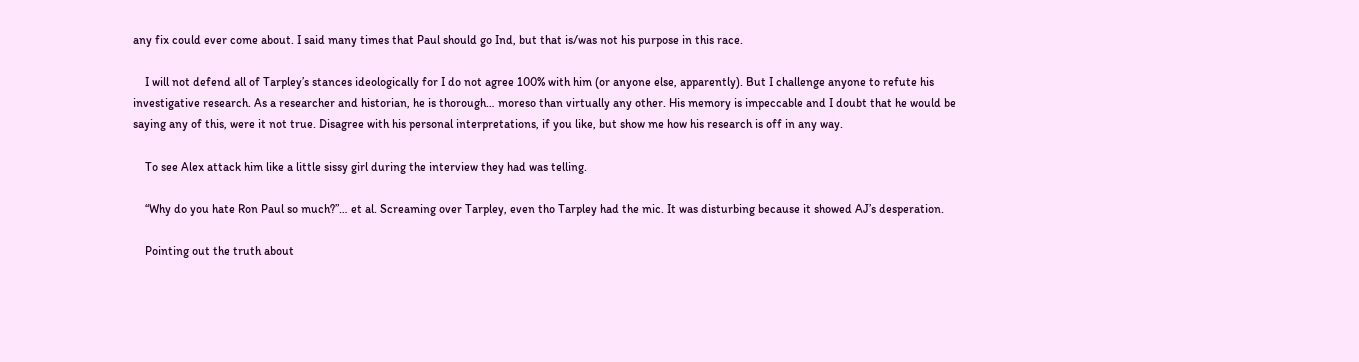any fix could ever come about. I said many times that Paul should go Ind, but that is/was not his purpose in this race.

    I will not defend all of Tarpley’s stances ideologically for I do not agree 100% with him (or anyone else, apparently). But I challenge anyone to refute his investigative research. As a researcher and historian, he is thorough… moreso than virtually any other. His memory is impeccable and I doubt that he would be saying any of this, were it not true. Disagree with his personal interpretations, if you like, but show me how his research is off in any way.

    To see Alex attack him like a little sissy girl during the interview they had was telling.

    “Why do you hate Ron Paul so much?”… et al. Screaming over Tarpley, even tho Tarpley had the mic. It was disturbing because it showed AJ’s desperation.

    Pointing out the truth about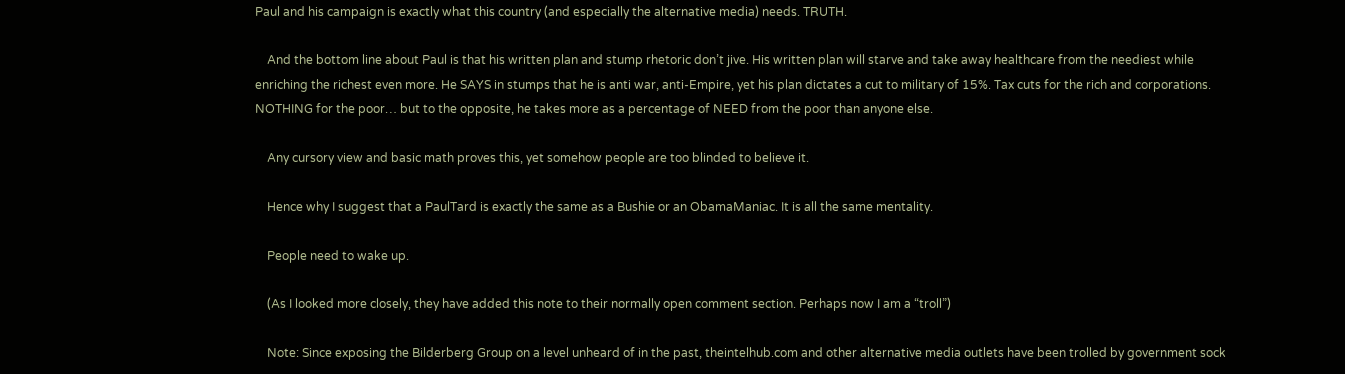Paul and his campaign is exactly what this country (and especially the alternative media) needs. TRUTH.

    And the bottom line about Paul is that his written plan and stump rhetoric don’t jive. His written plan will starve and take away healthcare from the neediest while enriching the richest even more. He SAYS in stumps that he is anti war, anti-Empire, yet his plan dictates a cut to military of 15%. Tax cuts for the rich and corporations. NOTHING for the poor… but to the opposite, he takes more as a percentage of NEED from the poor than anyone else.

    Any cursory view and basic math proves this, yet somehow people are too blinded to believe it.

    Hence why I suggest that a PaulTard is exactly the same as a Bushie or an ObamaManiac. It is all the same mentality.

    People need to wake up.

    (As I looked more closely, they have added this note to their normally open comment section. Perhaps now I am a “troll”)

    Note: Since exposing the Bilderberg Group on a level unheard of in the past, theintelhub.com and other alternative media outlets have been trolled by government sock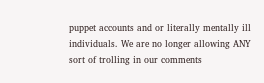puppet accounts and or literally mentally ill individuals. We are no longer allowing ANY sort of trolling in our comments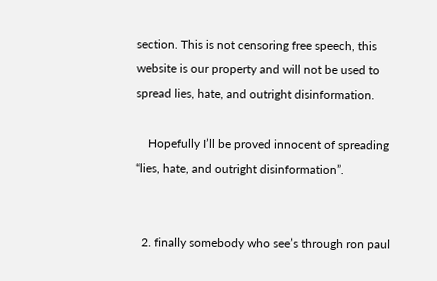section. This is not censoring free speech, this website is our property and will not be used to spread lies, hate, and outright disinformation.

    Hopefully I’ll be proved innocent of spreading “lies, hate, and outright disinformation”.


  2. finally somebody who see’s through ron paul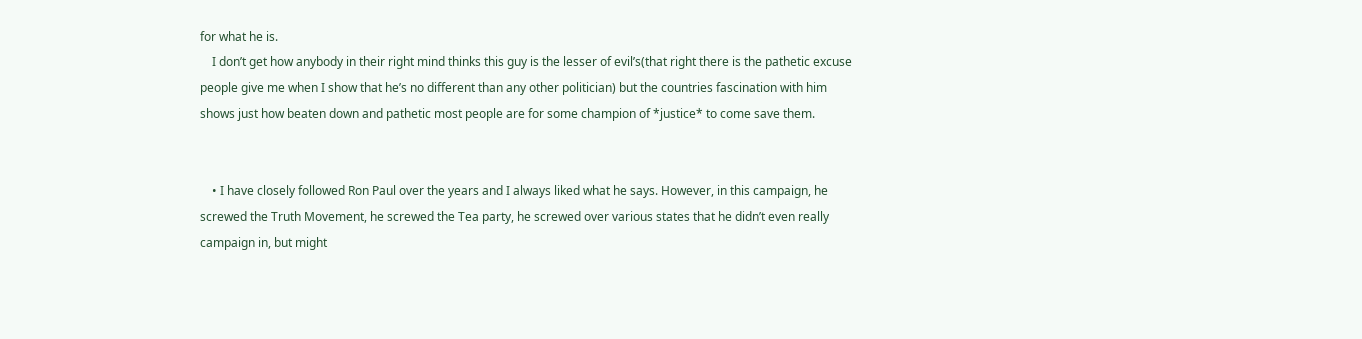for what he is.
    I don’t get how anybody in their right mind thinks this guy is the lesser of evil’s(that right there is the pathetic excuse people give me when I show that he’s no different than any other politician) but the countries fascination with him shows just how beaten down and pathetic most people are for some champion of *justice* to come save them.


    • I have closely followed Ron Paul over the years and I always liked what he says. However, in this campaign, he screwed the Truth Movement, he screwed the Tea party, he screwed over various states that he didn’t even really campaign in, but might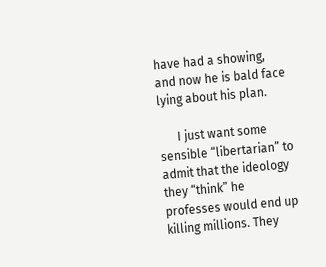have had a showing, and now he is bald face lying about his plan.

      I just want some sensible “libertarian” to admit that the ideology they “think” he professes would end up killing millions. They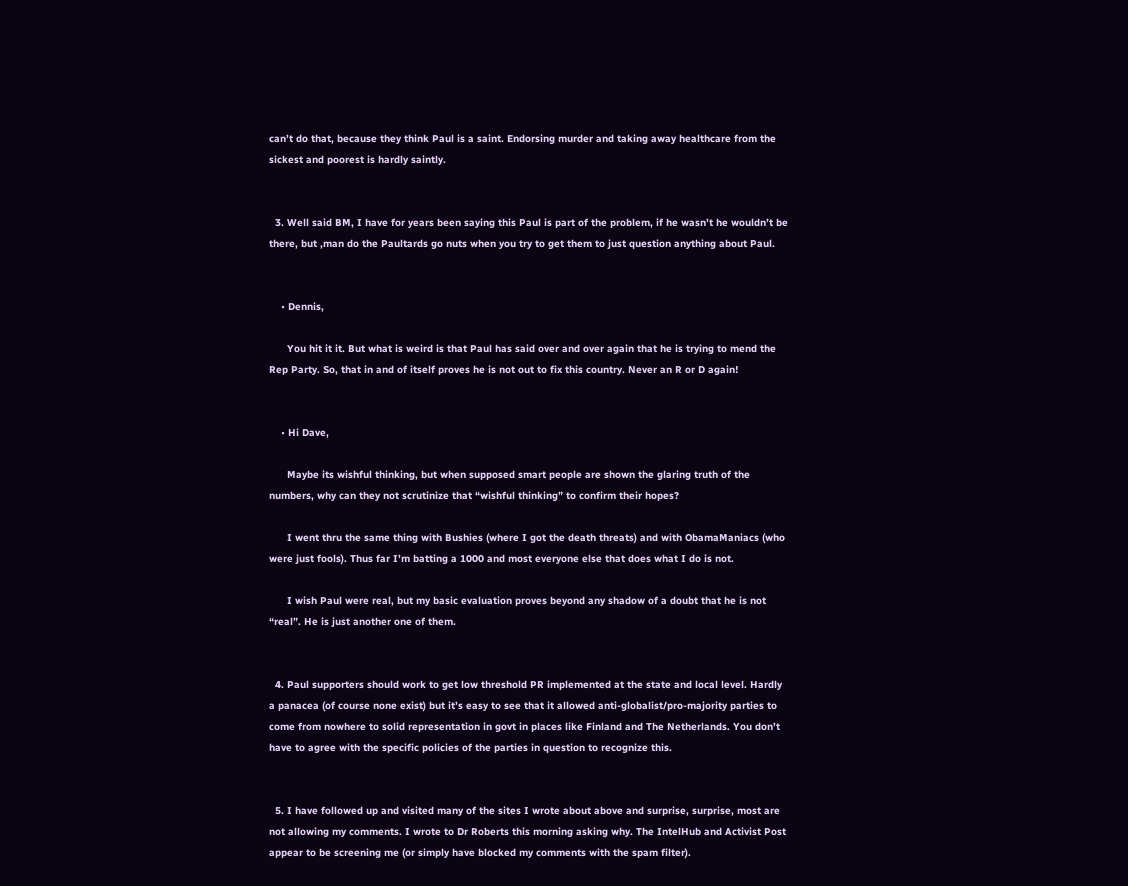can’t do that, because they think Paul is a saint. Endorsing murder and taking away healthcare from the sickest and poorest is hardly saintly.


  3. Well said BM, I have for years been saying this Paul is part of the problem, if he wasn’t he wouldn’t be there, but ,man do the Paultards go nuts when you try to get them to just question anything about Paul.


    • Dennis,

      You hit it it. But what is weird is that Paul has said over and over again that he is trying to mend the Rep Party. So, that in and of itself proves he is not out to fix this country. Never an R or D again!


    • Hi Dave,

      Maybe its wishful thinking, but when supposed smart people are shown the glaring truth of the numbers, why can they not scrutinize that “wishful thinking” to confirm their hopes?

      I went thru the same thing with Bushies (where I got the death threats) and with ObamaManiacs (who were just fools). Thus far I’m batting a 1000 and most everyone else that does what I do is not.

      I wish Paul were real, but my basic evaluation proves beyond any shadow of a doubt that he is not “real”. He is just another one of them.


  4. Paul supporters should work to get low threshold PR implemented at the state and local level. Hardly a panacea (of course none exist) but it’s easy to see that it allowed anti-globalist/pro-majority parties to come from nowhere to solid representation in govt in places like Finland and The Netherlands. You don’t have to agree with the specific policies of the parties in question to recognize this.


  5. I have followed up and visited many of the sites I wrote about above and surprise, surprise, most are not allowing my comments. I wrote to Dr Roberts this morning asking why. The IntelHub and Activist Post appear to be screening me (or simply have blocked my comments with the spam filter).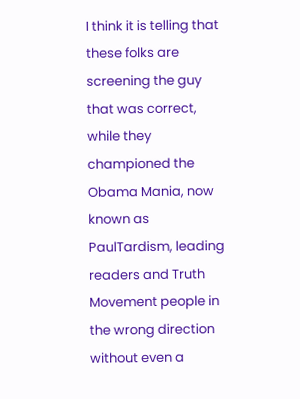I think it is telling that these folks are screening the guy that was correct, while they championed the Obama Mania, now known as PaulTardism, leading readers and Truth Movement people in the wrong direction without even a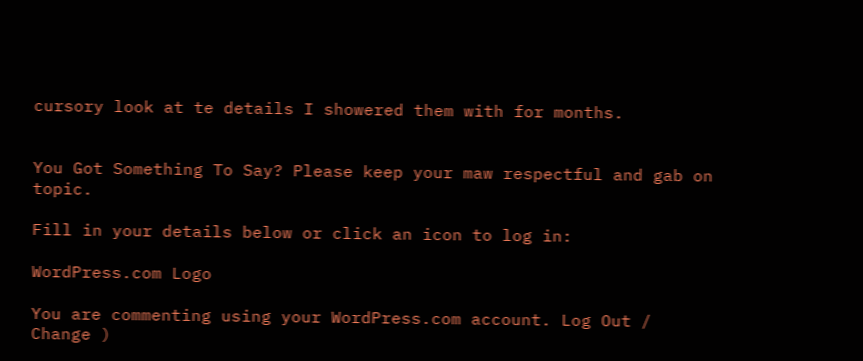cursory look at te details I showered them with for months.


You Got Something To Say? Please keep your maw respectful and gab on topic.

Fill in your details below or click an icon to log in:

WordPress.com Logo

You are commenting using your WordPress.com account. Log Out /  Change )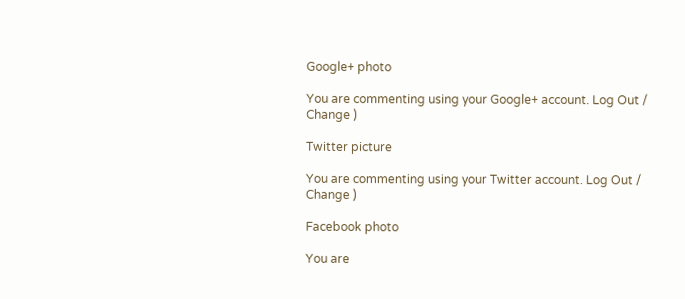Google+ photo

You are commenting using your Google+ account. Log Out /  Change )

Twitter picture

You are commenting using your Twitter account. Log Out /  Change )

Facebook photo

You are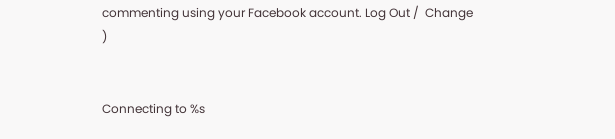commenting using your Facebook account. Log Out /  Change )


Connecting to %s